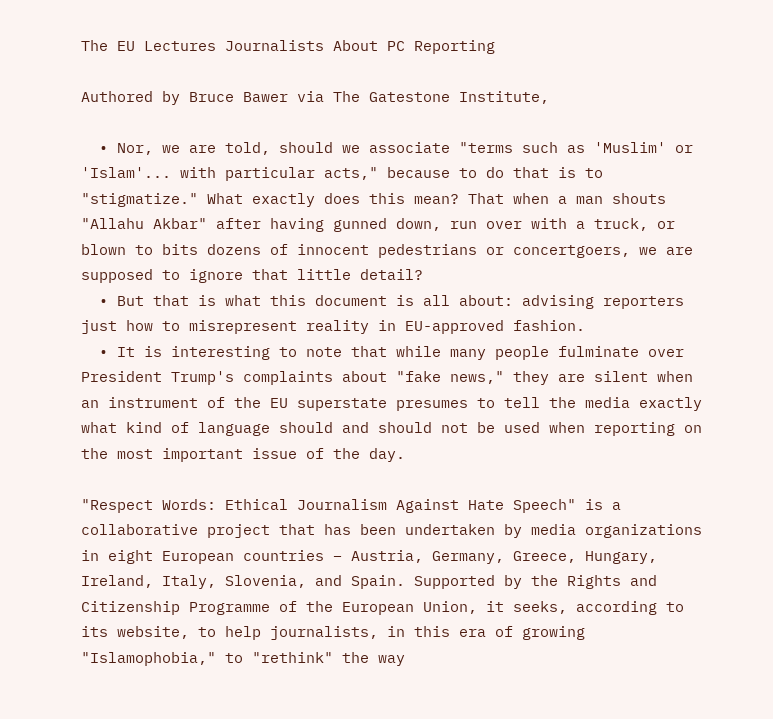The EU Lectures Journalists About PC Reporting

Authored by Bruce Bawer via The Gatestone Institute,

  • Nor, we are told, should we associate "terms such as 'Muslim' or 'Islam'... with particular acts," because to do that is to "stigmatize." What exactly does this mean? That when a man shouts "Allahu Akbar" after having gunned down, run over with a truck, or blown to bits dozens of innocent pedestrians or concertgoers, we are supposed to ignore that little detail?
  • But that is what this document is all about: advising reporters just how to misrepresent reality in EU-approved fashion.
  • It is interesting to note that while many people fulminate over President Trump's complaints about "fake news," they are silent when an instrument of the EU superstate presumes to tell the media exactly what kind of language should and should not be used when reporting on the most important issue of the day.

"Respect Words: Ethical Journalism Against Hate Speech" is a collaborative project that has been undertaken by media organizations in eight European countries – Austria, Germany, Greece, Hungary, Ireland, Italy, Slovenia, and Spain. Supported by the Rights and Citizenship Programme of the European Union, it seeks, according to its website, to help journalists, in this era of growing "Islamophobia," to "rethink" the way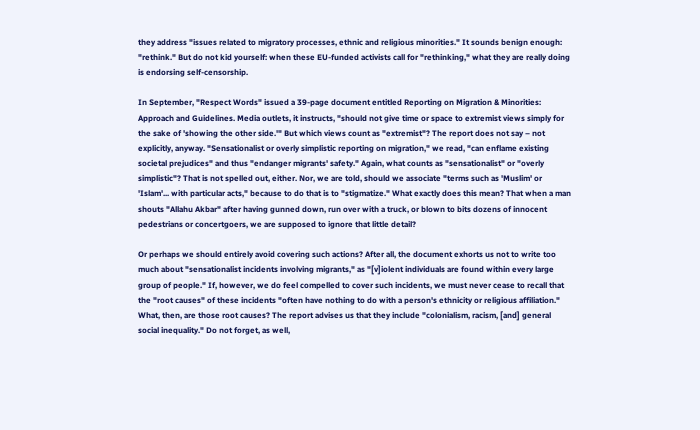they address "issues related to migratory processes, ethnic and religious minorities." It sounds benign enough: "rethink." But do not kid yourself: when these EU-funded activists call for "rethinking," what they are really doing is endorsing self-censorship.

In September, "Respect Words" issued a 39-page document entitled Reporting on Migration & Minorities: Approach and Guidelines. Media outlets, it instructs, "should not give time or space to extremist views simply for the sake of 'showing the other side.'" But which views count as "extremist"? The report does not say – not explicitly, anyway. "Sensationalist or overly simplistic reporting on migration," we read, "can enflame existing societal prejudices" and thus "endanger migrants' safety." Again, what counts as "sensationalist" or "overly simplistic"? That is not spelled out, either. Nor, we are told, should we associate "terms such as 'Muslim' or 'Islam'... with particular acts," because to do that is to "stigmatize." What exactly does this mean? That when a man shouts "Allahu Akbar" after having gunned down, run over with a truck, or blown to bits dozens of innocent pedestrians or concertgoers, we are supposed to ignore that little detail?

Or perhaps we should entirely avoid covering such actions? After all, the document exhorts us not to write too much about "sensationalist incidents involving migrants," as "[v]iolent individuals are found within every large group of people." If, however, we do feel compelled to cover such incidents, we must never cease to recall that the "root causes" of these incidents "often have nothing to do with a person's ethnicity or religious affiliation." What, then, are those root causes? The report advises us that they include "colonialism, racism, [and] general social inequality." Do not forget, as well,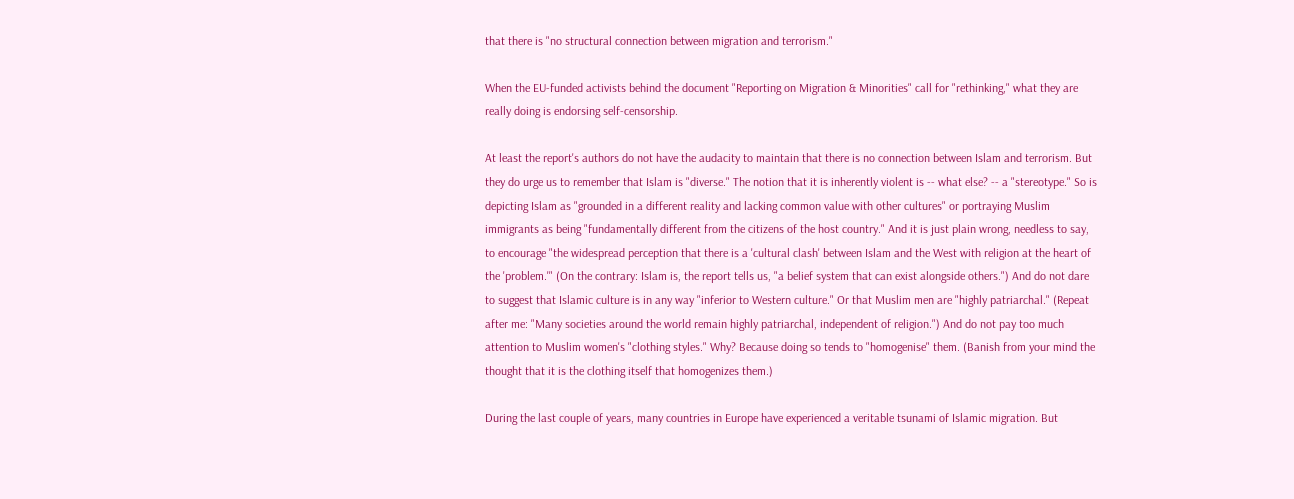that there is "no structural connection between migration and terrorism."

When the EU-funded activists behind the document "Reporting on Migration & Minorities" call for "rethinking," what they are really doing is endorsing self-censorship.

At least the report's authors do not have the audacity to maintain that there is no connection between Islam and terrorism. But they do urge us to remember that Islam is "diverse." The notion that it is inherently violent is -- what else? -- a "stereotype." So is depicting Islam as "grounded in a different reality and lacking common value with other cultures" or portraying Muslim immigrants as being "fundamentally different from the citizens of the host country." And it is just plain wrong, needless to say, to encourage "the widespread perception that there is a 'cultural clash' between Islam and the West with religion at the heart of the 'problem.'" (On the contrary: Islam is, the report tells us, "a belief system that can exist alongside others.") And do not dare to suggest that Islamic culture is in any way "inferior to Western culture." Or that Muslim men are "highly patriarchal." (Repeat after me: "Many societies around the world remain highly patriarchal, independent of religion.") And do not pay too much attention to Muslim women's "clothing styles." Why? Because doing so tends to "homogenise" them. (Banish from your mind the thought that it is the clothing itself that homogenizes them.)

During the last couple of years, many countries in Europe have experienced a veritable tsunami of Islamic migration. But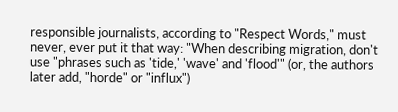responsible journalists, according to "Respect Words," must never, ever put it that way: "When describing migration, don't use "phrases such as 'tide,' 'wave' and 'flood'" (or, the authors later add, "horde" or "influx")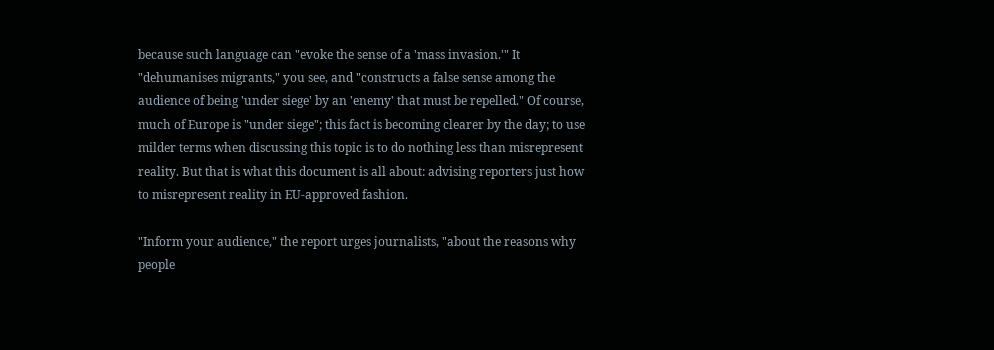because such language can "evoke the sense of a 'mass invasion.'" It "dehumanises migrants," you see, and "constructs a false sense among the audience of being 'under siege' by an 'enemy' that must be repelled." Of course, much of Europe is "under siege"; this fact is becoming clearer by the day; to use milder terms when discussing this topic is to do nothing less than misrepresent reality. But that is what this document is all about: advising reporters just how to misrepresent reality in EU-approved fashion.

"Inform your audience," the report urges journalists, "about the reasons why people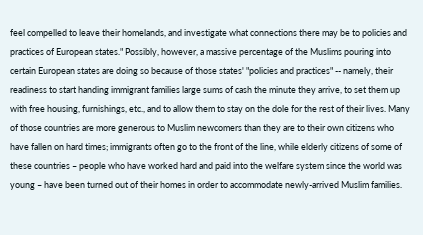feel compelled to leave their homelands, and investigate what connections there may be to policies and practices of European states." Possibly, however, a massive percentage of the Muslims pouring into certain European states are doing so because of those states' "policies and practices" -- namely, their readiness to start handing immigrant families large sums of cash the minute they arrive, to set them up with free housing, furnishings, etc., and to allow them to stay on the dole for the rest of their lives. Many of those countries are more generous to Muslim newcomers than they are to their own citizens who have fallen on hard times; immigrants often go to the front of the line, while elderly citizens of some of these countries – people who have worked hard and paid into the welfare system since the world was young – have been turned out of their homes in order to accommodate newly-arrived Muslim families.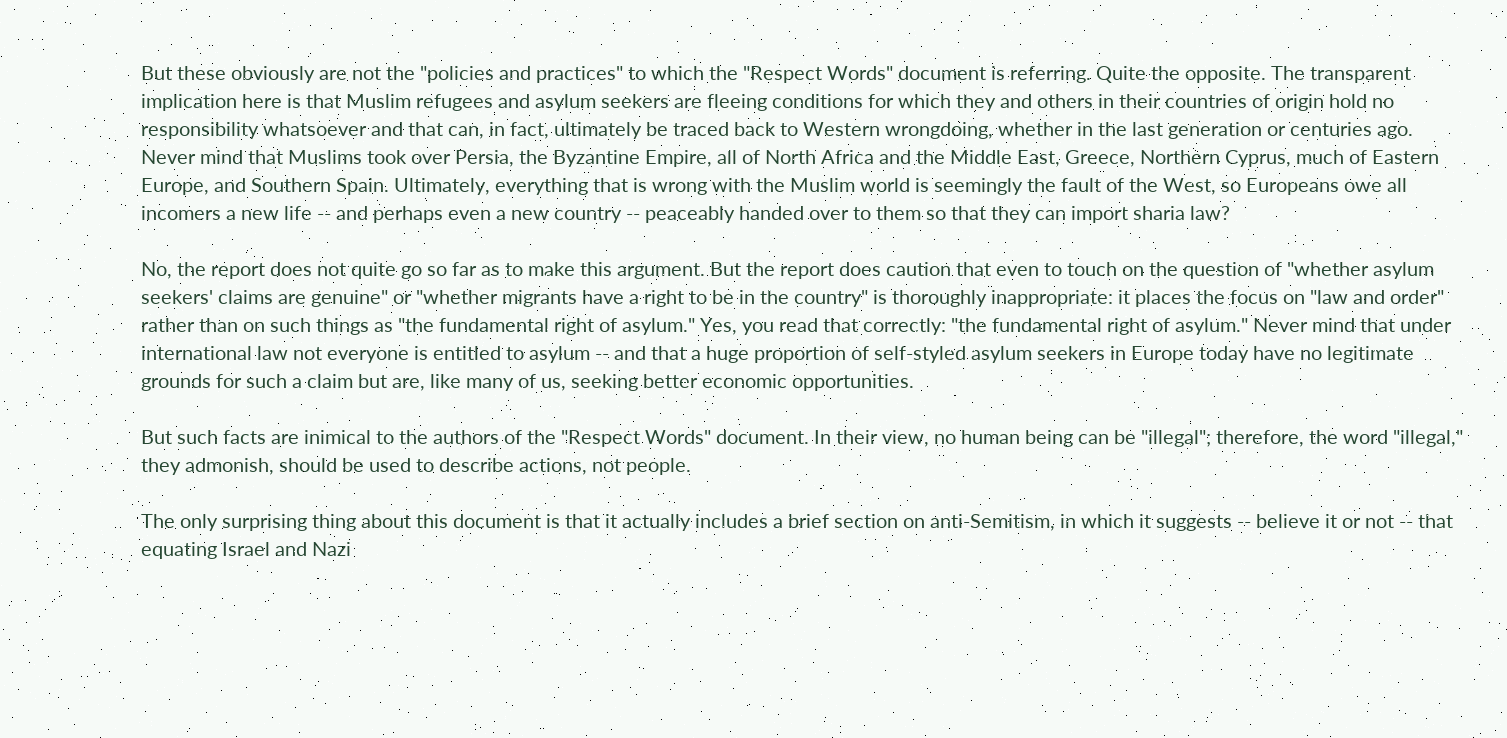But these obviously are not the "policies and practices" to which the "Respect Words" document is referring. Quite the opposite. The transparent implication here is that Muslim refugees and asylum seekers are fleeing conditions for which they and others in their countries of origin hold no responsibility whatsoever and that can, in fact, ultimately be traced back to Western wrongdoing, whether in the last generation or centuries ago. Never mind that Muslims took over Persia, the Byzantine Empire, all of North Africa and the Middle East, Greece, Northern Cyprus, much of Eastern Europe, and Southern Spain. Ultimately, everything that is wrong with the Muslim world is seemingly the fault of the West, so Europeans owe all incomers a new life -- and perhaps even a new country -- peaceably handed over to them so that they can import sharia law?

No, the report does not quite go so far as to make this argument. But the report does caution that even to touch on the question of "whether asylum seekers' claims are genuine" or "whether migrants have a right to be in the country" is thoroughly inappropriate: it places the focus on "law and order" rather than on such things as "the fundamental right of asylum." Yes, you read that correctly: "the fundamental right of asylum." Never mind that under international law not everyone is entitled to asylum -- and that a huge proportion of self-styled asylum seekers in Europe today have no legitimate grounds for such a claim but are, like many of us, seeking better economic opportunities.

But such facts are inimical to the authors of the "Respect Words" document. In their view, no human being can be "illegal"; therefore, the word "illegal," they admonish, should be used to describe actions, not people.

The only surprising thing about this document is that it actually includes a brief section on anti-Semitism, in which it suggests -- believe it or not -- that equating Israel and Nazi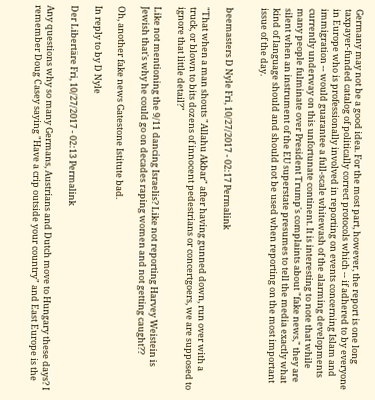Germany may not be a good idea. For the most part, however, the report is one long taxpayer-funded catalog of politically correct protocols which -- if adhered to by everyone in Europe who is professionally involved in reporting on events concerning Islam and immigration -- would guarantee a full-scale whitewash of the alarming developments currently underway on this unfortunate continent. It is interesting to note that while many people fulminate over President Trump's complaints about "fake news," they are silent when an instrument of the EU superstate presumes to tell the media exactly what kind of language should and should not be used when reporting on the most important issue of the day.


beemasters D Nyle Fri, 10/27/2017 - 02:17 Permalink

"That when a man shouts "Allahu Akbar" after having gunned down, run over with a truck, or blown to bits dozens of innocent pedestrians or concertgoers, we are supposed to ignore that little detail?"

Like not mentioning the 9/11 dancing Israelis? Like not reporting Harvey Weistein is Jewish that's why he could go on decades raping women and not getting caught??

Oh, another fake news Gatestone Istitute bad.

In reply to by D Nyle

Der Libertäre Fri, 10/27/2017 - 02:13 Permalink

Any questions why so many Germans, Austrians and Dutch move to Hungary these days? I remember Doug Casey saying "Have a crip outside your country" and East Europe is the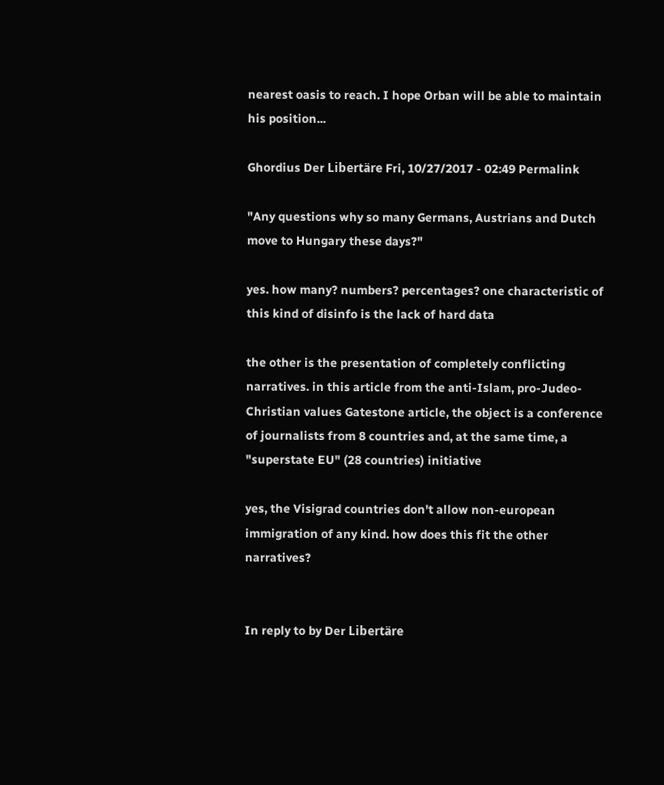nearest oasis to reach. I hope Orban will be able to maintain his position...

Ghordius Der Libertäre Fri, 10/27/2017 - 02:49 Permalink

"Any questions why so many Germans, Austrians and Dutch move to Hungary these days?"

yes. how many? numbers? percentages? one characteristic of this kind of disinfo is the lack of hard data

the other is the presentation of completely conflicting narratives. in this article from the anti-Islam, pro-Judeo-Christian values Gatestone article, the object is a conference of journalists from 8 countries and, at the same time, a "superstate EU" (28 countries) initiative

yes, the Visigrad countries don't allow non-european immigration of any kind. how does this fit the other narratives?


In reply to by Der Libertäre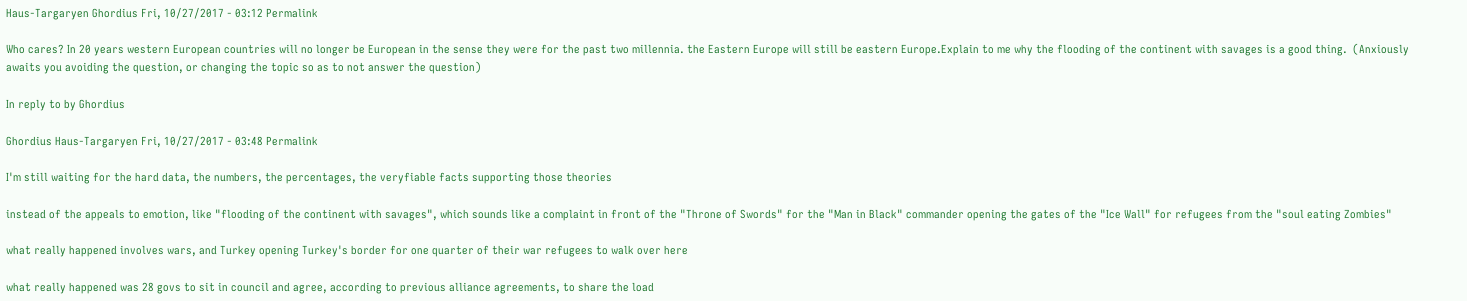Haus-Targaryen Ghordius Fri, 10/27/2017 - 03:12 Permalink

Who cares? In 20 years western European countries will no longer be European in the sense they were for the past two millennia. the Eastern Europe will still be eastern Europe.Explain to me why the flooding of the continent with savages is a good thing.  (Anxiously awaits you avoiding the question, or changing the topic so as to not answer the question)

In reply to by Ghordius

Ghordius Haus-Targaryen Fri, 10/27/2017 - 03:48 Permalink

I'm still waiting for the hard data, the numbers, the percentages, the veryfiable facts supporting those theories

instead of the appeals to emotion, like "flooding of the continent with savages", which sounds like a complaint in front of the "Throne of Swords" for the "Man in Black" commander opening the gates of the "Ice Wall" for refugees from the "soul eating Zombies"

what really happened involves wars, and Turkey opening Turkey's border for one quarter of their war refugees to walk over here

what really happened was 28 govs to sit in council and agree, according to previous alliance agreements, to share the load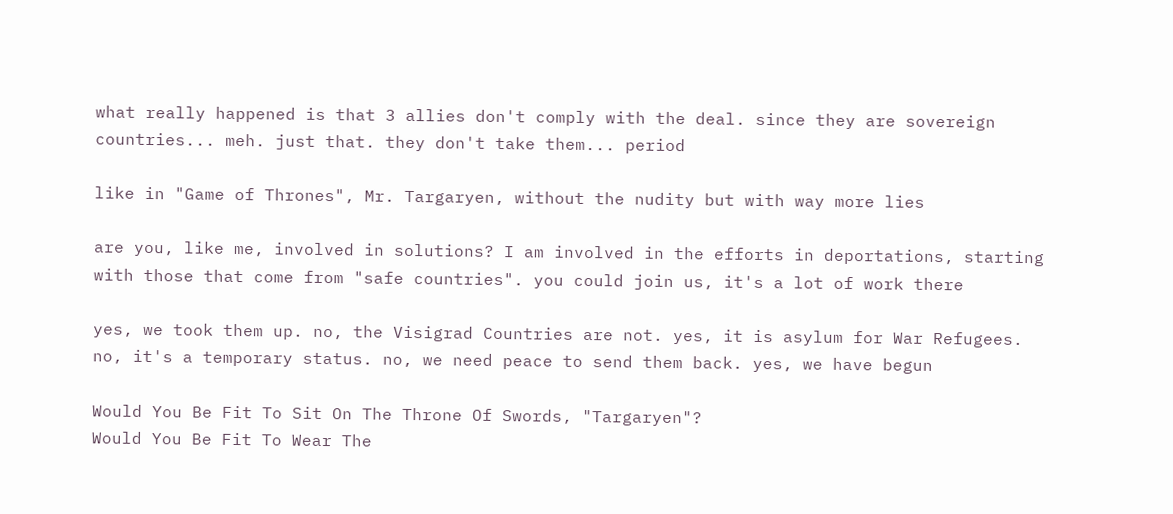what really happened is that 3 allies don't comply with the deal. since they are sovereign countries... meh. just that. they don't take them... period

like in "Game of Thrones", Mr. Targaryen, without the nudity but with way more lies

are you, like me, involved in solutions? I am involved in the efforts in deportations, starting with those that come from "safe countries". you could join us, it's a lot of work there

yes, we took them up. no, the Visigrad Countries are not. yes, it is asylum for War Refugees. no, it's a temporary status. no, we need peace to send them back. yes, we have begun

Would You Be Fit To Sit On The Throne Of Swords, "Targaryen"?
Would You Be Fit To Wear The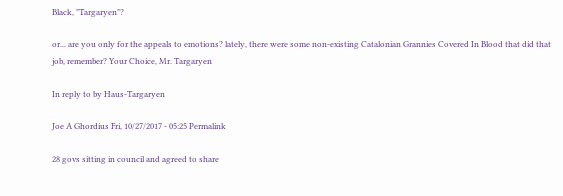Black, "Targaryen"?

or... are you only for the appeals to emotions? lately, there were some non-existing Catalonian Grannies Covered In Blood that did that job, remember? Your Choice, Mr. Targaryen

In reply to by Haus-Targaryen

Joe A Ghordius Fri, 10/27/2017 - 05:25 Permalink

28 govs sitting in council and agreed to share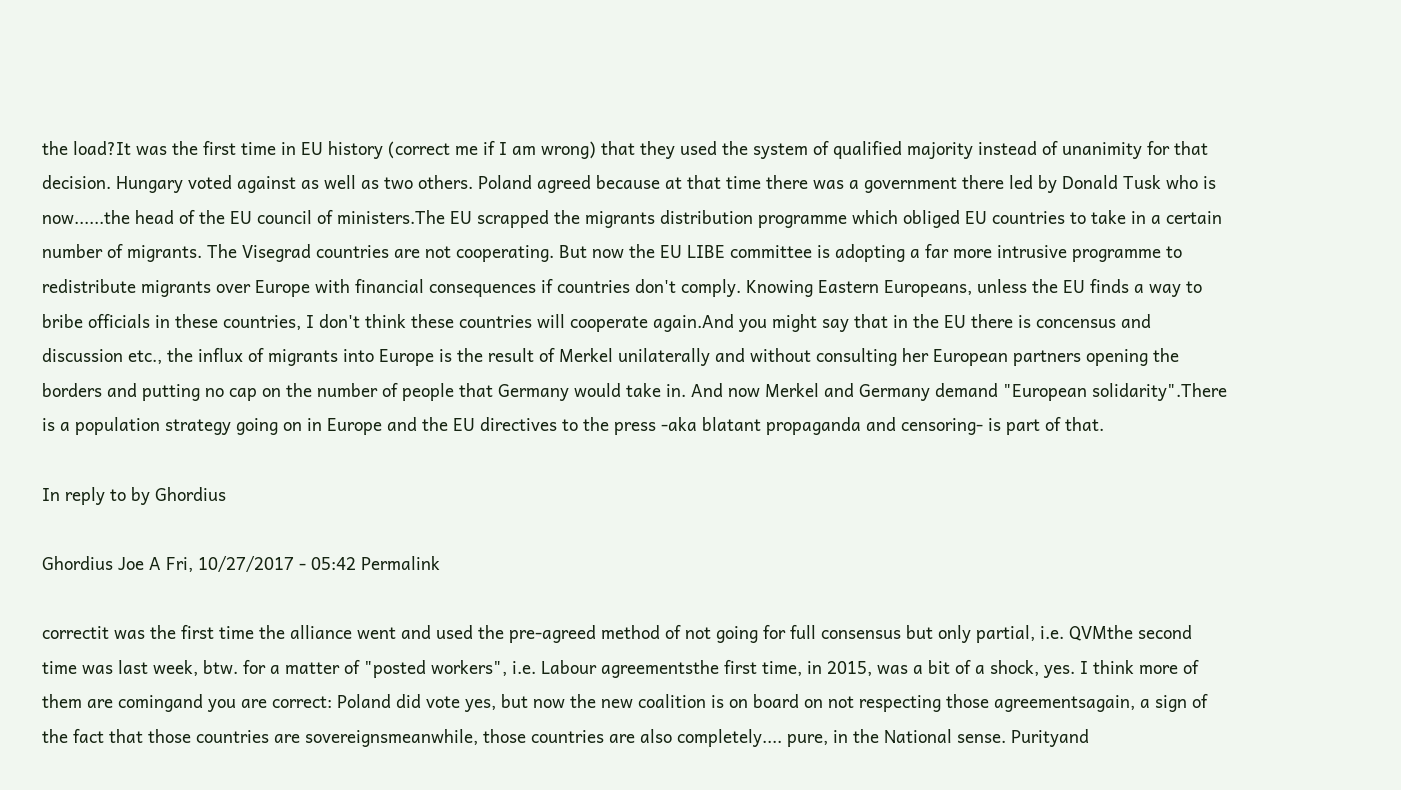the load?It was the first time in EU history (correct me if I am wrong) that they used the system of qualified majority instead of unanimity for that decision. Hungary voted against as well as two others. Poland agreed because at that time there was a government there led by Donald Tusk who is now......the head of the EU council of ministers.The EU scrapped the migrants distribution programme which obliged EU countries to take in a certain number of migrants. The Visegrad countries are not cooperating. But now the EU LIBE committee is adopting a far more intrusive programme to redistribute migrants over Europe with financial consequences if countries don't comply. Knowing Eastern Europeans, unless the EU finds a way to bribe officials in these countries, I don't think these countries will cooperate again.And you might say that in the EU there is concensus and discussion etc., the influx of migrants into Europe is the result of Merkel unilaterally and without consulting her European partners opening the borders and putting no cap on the number of people that Germany would take in. And now Merkel and Germany demand "European solidarity".There is a population strategy going on in Europe and the EU directives to the press -aka blatant propaganda and censoring- is part of that.

In reply to by Ghordius

Ghordius Joe A Fri, 10/27/2017 - 05:42 Permalink

correctit was the first time the alliance went and used the pre-agreed method of not going for full consensus but only partial, i.e. QVMthe second time was last week, btw. for a matter of "posted workers", i.e. Labour agreementsthe first time, in 2015, was a bit of a shock, yes. I think more of them are comingand you are correct: Poland did vote yes, but now the new coalition is on board on not respecting those agreementsagain, a sign of the fact that those countries are sovereignsmeanwhile, those countries are also completely.... pure, in the National sense. Purityand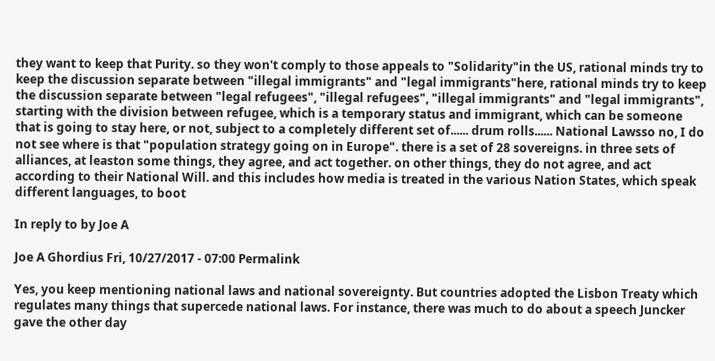they want to keep that Purity. so they won't comply to those appeals to "Solidarity"in the US, rational minds try to keep the discussion separate between "illegal immigrants" and "legal immigrants"here, rational minds try to keep the discussion separate between "legal refugees", "illegal refugees", "illegal immigrants" and "legal immigrants", starting with the division between refugee, which is a temporary status and immigrant, which can be someone that is going to stay here, or not, subject to a completely different set of...... drum rolls...... National Lawsso no, I do not see where is that "population strategy going on in Europe". there is a set of 28 sovereigns. in three sets of alliances, at leaston some things, they agree, and act together. on other things, they do not agree, and act according to their National Will. and this includes how media is treated in the various Nation States, which speak different languages, to boot

In reply to by Joe A

Joe A Ghordius Fri, 10/27/2017 - 07:00 Permalink

Yes, you keep mentioning national laws and national sovereignty. But countries adopted the Lisbon Treaty which regulates many things that supercede national laws. For instance, there was much to do about a speech Juncker gave the other day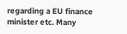regarding a EU finance minister etc. Many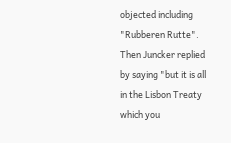objected including "Rubberen Rutte". Then Juncker replied by saying "but it is all in the Lisbon Treaty which you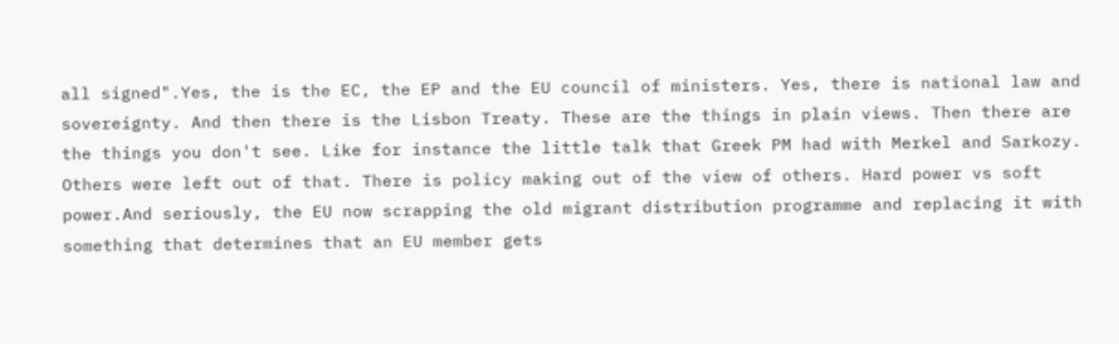all signed".Yes, the is the EC, the EP and the EU council of ministers. Yes, there is national law and sovereignty. And then there is the Lisbon Treaty. These are the things in plain views. Then there are the things you don't see. Like for instance the little talk that Greek PM had with Merkel and Sarkozy. Others were left out of that. There is policy making out of the view of others. Hard power vs soft power.And seriously, the EU now scrapping the old migrant distribution programme and replacing it with something that determines that an EU member gets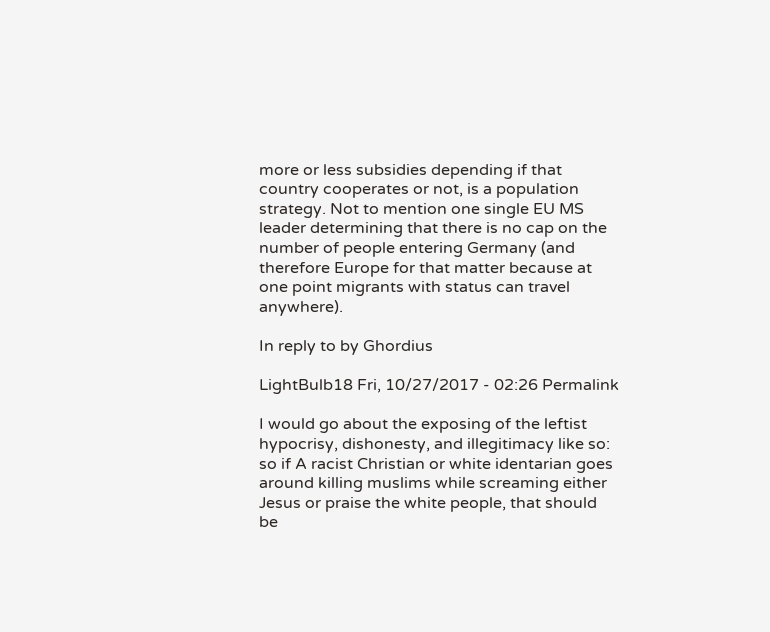more or less subsidies depending if that country cooperates or not, is a population strategy. Not to mention one single EU MS leader determining that there is no cap on the number of people entering Germany (and therefore Europe for that matter because at one point migrants with status can travel anywhere).

In reply to by Ghordius

LightBulb18 Fri, 10/27/2017 - 02:26 Permalink

I would go about the exposing of the leftist hypocrisy, dishonesty, and illegitimacy like so: so if A racist Christian or white identarian goes around killing muslims while screaming either Jesus or praise the white people, that should be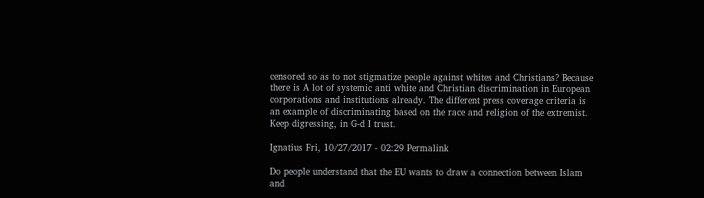censored so as to not stigmatize people against whites and Christians? Because there is A lot of systemic anti white and Christian discrimination in European corporations and institutions already. The different press coverage criteria is an example of discriminating based on the race and religion of the extremist. Keep digressing, in G-d I trust.

Ignatius Fri, 10/27/2017 - 02:29 Permalink

Do people understand that the EU wants to draw a connection between Islam and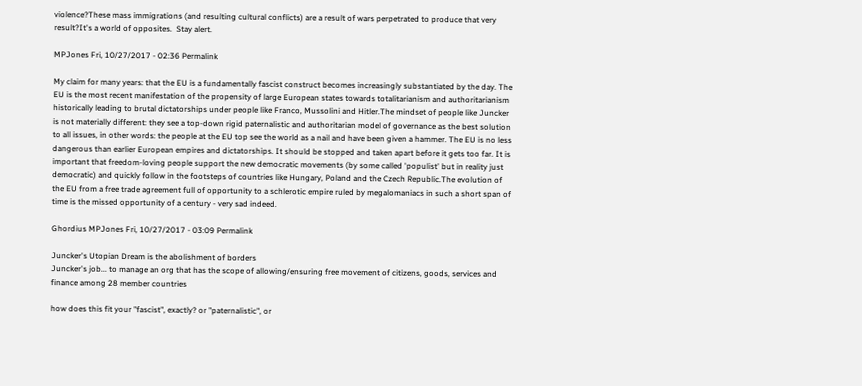violence?These mass immigrations (and resulting cultural conflicts) are a result of wars perpetrated to produce that very result?It's a world of opposites.  Stay alert.

MPJones Fri, 10/27/2017 - 02:36 Permalink

My claim for many years: that the EU is a fundamentally fascist construct becomes increasingly substantiated by the day. The EU is the most recent manifestation of the propensity of large European states towards totalitarianism and authoritarianism historically leading to brutal dictatorships under people like Franco, Mussolini and Hitler.The mindset of people like Juncker is not materially different: they see a top-down rigid paternalistic and authoritarian model of governance as the best solution to all issues, in other words: the people at the EU top see the world as a nail and have been given a hammer. The EU is no less dangerous than earlier European empires and dictatorships. It should be stopped and taken apart before it gets too far. It is important that freedom-loving people support the new democratic movements (by some called 'populist' but in reality just democratic) and quickly follow in the footsteps of countries like Hungary, Poland and the Czech Republic.The evolution of the EU from a free trade agreement full of opportunity to a schlerotic empire ruled by megalomaniacs in such a short span of time is the missed opportunity of a century - very sad indeed.

Ghordius MPJones Fri, 10/27/2017 - 03:09 Permalink

Juncker's Utopian Dream is the abolishment of borders
Juncker's job... to manage an org that has the scope of allowing/ensuring free movement of citizens, goods, services and finance among 28 member countries

how does this fit your "fascist", exactly? or "paternalistic", or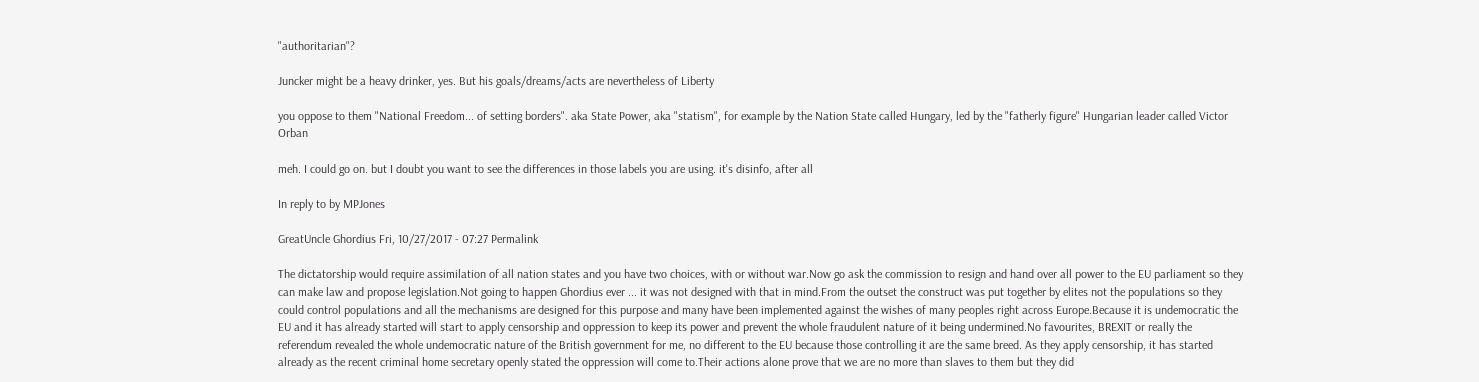"authoritarian"?

Juncker might be a heavy drinker, yes. But his goals/dreams/acts are nevertheless of Liberty

you oppose to them "National Freedom... of setting borders". aka State Power, aka "statism", for example by the Nation State called Hungary, led by the "fatherly figure" Hungarian leader called Victor Orban

meh. I could go on. but I doubt you want to see the differences in those labels you are using. it's disinfo, after all

In reply to by MPJones

GreatUncle Ghordius Fri, 10/27/2017 - 07:27 Permalink

The dictatorship would require assimilation of all nation states and you have two choices, with or without war.Now go ask the commission to resign and hand over all power to the EU parliament so they can make law and propose legislation.Not going to happen Ghordius ever ... it was not designed with that in mind.From the outset the construct was put together by elites not the populations so they could control populations and all the mechanisms are designed for this purpose and many have been implemented against the wishes of many peoples right across Europe.Because it is undemocratic the EU and it has already started will start to apply censorship and oppression to keep its power and prevent the whole fraudulent nature of it being undermined.No favourites, BREXIT or really the referendum revealed the whole undemocratic nature of the British government for me, no different to the EU because those controlling it are the same breed. As they apply censorship, it has started already as the recent criminal home secretary openly stated the oppression will come to.Their actions alone prove that we are no more than slaves to them but they did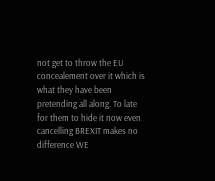not get to throw the EU concealement over it which is what they have been pretending all along. To late for them to hide it now even cancelling BREXIT makes no difference WE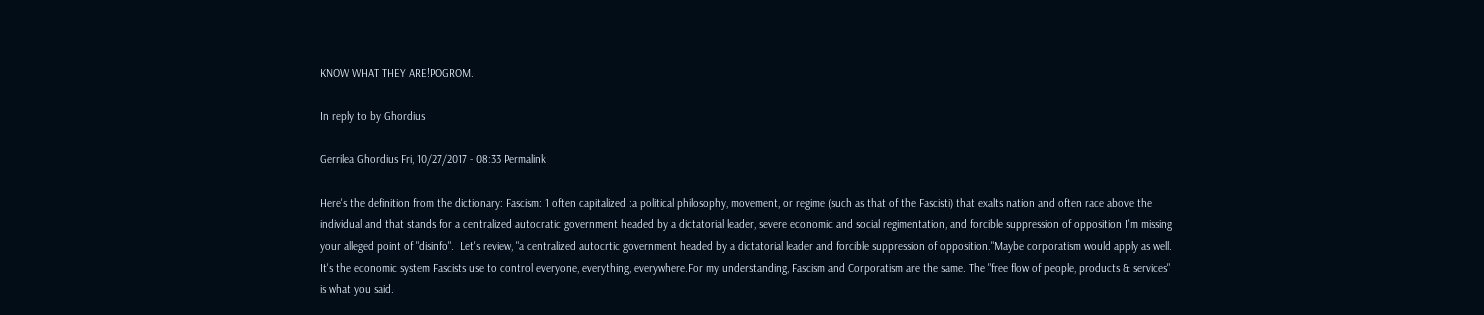KNOW WHAT THEY ARE!POGROM.

In reply to by Ghordius

Gerrilea Ghordius Fri, 10/27/2017 - 08:33 Permalink

Here's the definition from the dictionary: Fascism: 1 often capitalized :a political philosophy, movement, or regime (such as that of the Fascisti) that exalts nation and often race above the individual and that stands for a centralized autocratic government headed by a dictatorial leader, severe economic and social regimentation, and forcible suppression of opposition I'm missing your alleged point of "disinfo".  Let's review, "a centralized autocrtic government headed by a dictatorial leader and forcible suppression of opposition."Maybe corporatism would apply as well.  It's the economic system Fascists use to control everyone, everything, everywhere.For my understanding, Fascism and Corporatism are the same. The "free flow of people, products & services" is what you said.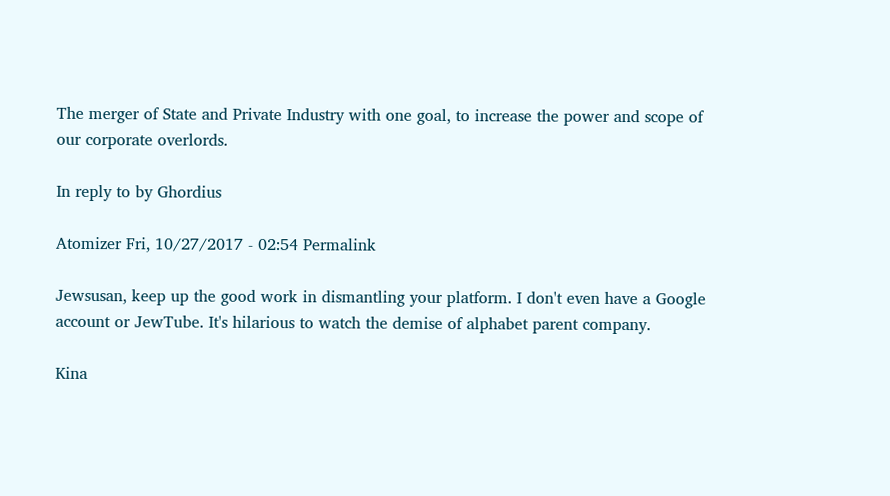The merger of State and Private Industry with one goal, to increase the power and scope of our corporate overlords.

In reply to by Ghordius

Atomizer Fri, 10/27/2017 - 02:54 Permalink

Jewsusan, keep up the good work in dismantling your platform. I don't even have a Google account or JewTube. It's hilarious to watch the demise of alphabet parent company.

Kina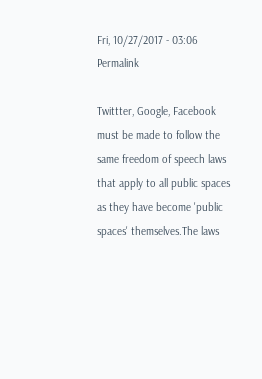Fri, 10/27/2017 - 03:06 Permalink

Twittter, Google, Facebook must be made to follow the same freedom of speech laws that apply to all public spaces as they have become 'public spaces' themselves.The laws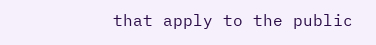that apply to the public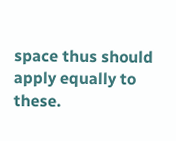space thus should apply equally to these.